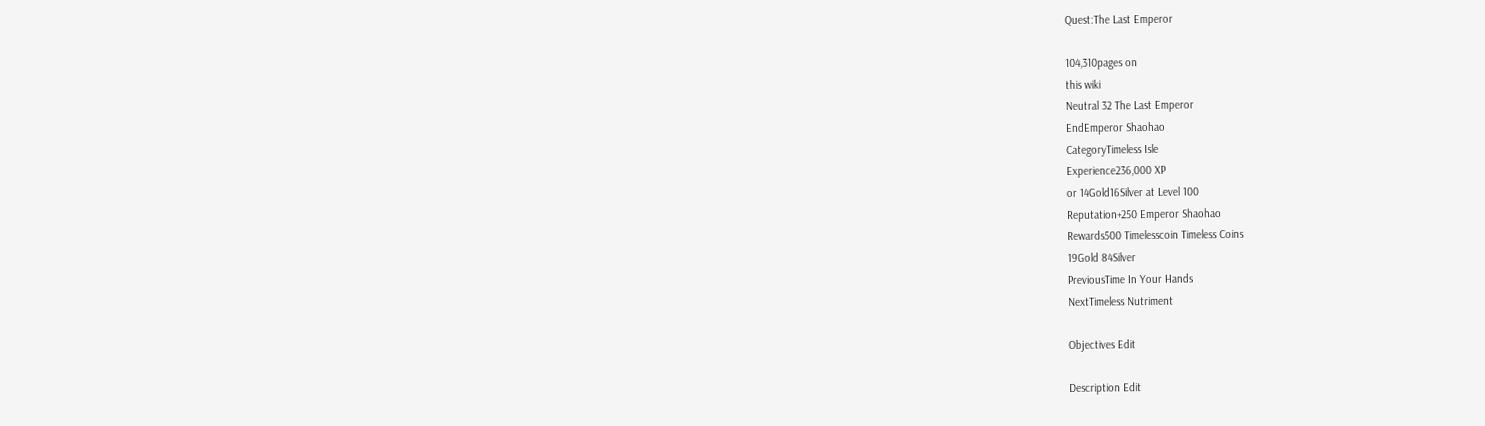Quest:The Last Emperor

104,310pages on
this wiki
Neutral 32 The Last Emperor
EndEmperor Shaohao
CategoryTimeless Isle
Experience236,000 XP
or 14Gold16Silver at Level 100
Reputation+250 Emperor Shaohao
Rewards500 Timelesscoin Timeless Coins
19Gold 84Silver
PreviousTime In Your Hands
NextTimeless Nutriment

Objectives Edit

Description Edit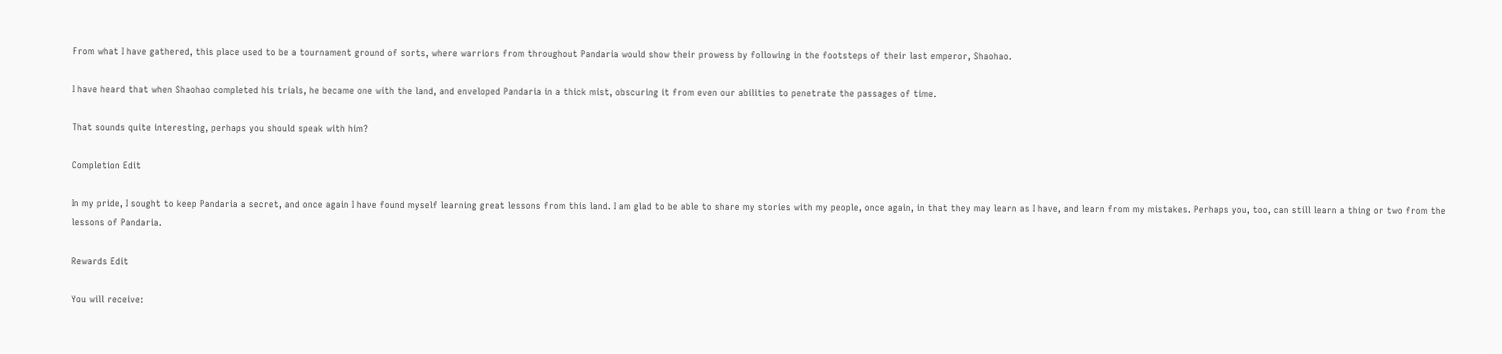From what I have gathered, this place used to be a tournament ground of sorts, where warriors from throughout Pandaria would show their prowess by following in the footsteps of their last emperor, Shaohao.

I have heard that when Shaohao completed his trials, he became one with the land, and enveloped Pandaria in a thick mist, obscuring it from even our abilities to penetrate the passages of time.

That sounds quite interesting, perhaps you should speak with him?

Completion Edit

In my pride, I sought to keep Pandaria a secret, and once again I have found myself learning great lessons from this land. I am glad to be able to share my stories with my people, once again, in that they may learn as I have, and learn from my mistakes. Perhaps you, too, can still learn a thing or two from the lessons of Pandaria.

Rewards Edit

You will receive: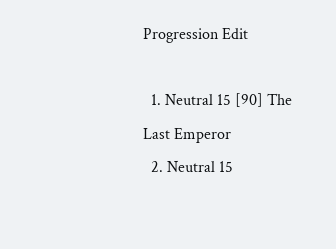Progression Edit

  1. Neutral 15 [90] The Last Emperor
  2. Neutral 15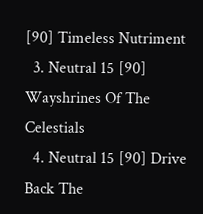[90] Timeless Nutriment
  3. Neutral 15 [90] Wayshrines Of The Celestials
  4. Neutral 15 [90] Drive Back The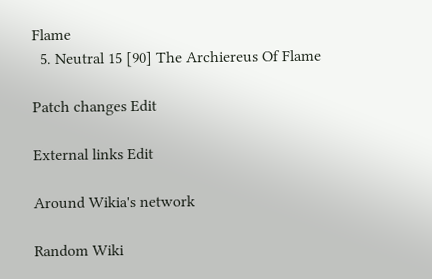Flame
  5. Neutral 15 [90] The Archiereus Of Flame

Patch changes Edit

External links Edit

Around Wikia's network

Random Wiki